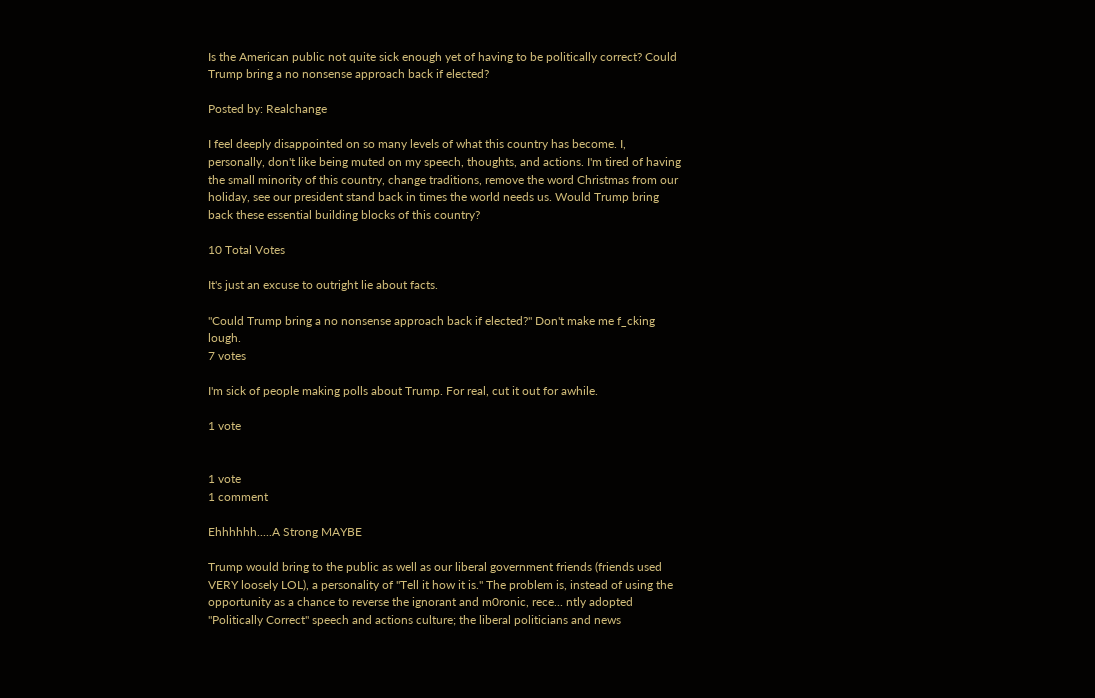Is the American public not quite sick enough yet of having to be politically correct? Could Trump bring a no nonsense approach back if elected?

Posted by: Realchange

I feel deeply disappointed on so many levels of what this country has become. I, personally, don't like being muted on my speech, thoughts, and actions. I'm tired of having the small minority of this country, change traditions, remove the word Christmas from our holiday, see our president stand back in times the world needs us. Would Trump bring back these essential building blocks of this country?

10 Total Votes

It's just an excuse to outright lie about facts.

"Could Trump bring a no nonsense approach back if elected?" Don't make me f_cking lough.
7 votes

I'm sick of people making polls about Trump. For real, cut it out for awhile.

1 vote


1 vote
1 comment

Ehhhhhh.....A Strong MAYBE

Trump would bring to the public as well as our liberal government friends (friends used VERY loosely LOL), a personality of "Tell it how it is." The problem is, instead of using the opportunity as a chance to reverse the ignorant and m0ronic, rece... ntly adopted "Politically Correct" speech and actions culture; the liberal politicians and news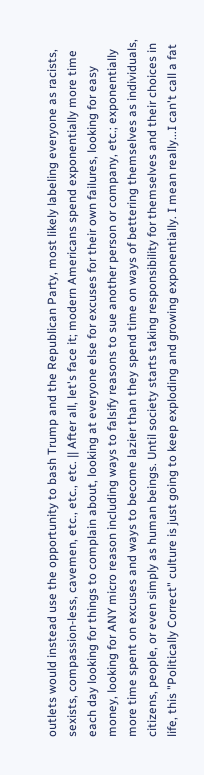outlets would instead use the opportunity to bash Trump and the Republican Party, most likely labeling everyone as racists, sexists, compassion-less, cavemen, etc., etc., etc. || After all, let's face it; modern Americans spend exponentially more time each day looking for things to complain about, looking at everyone else for excuses for their own failures, looking for easy money, looking for ANY micro reason including ways to falsify reasons to sue another person or company, etc.; exponentially more time spent on excuses and ways to become lazier than they spend time on ways of bettering themselves as individuals, citizens, people, or even simply as human beings. Until society starts taking responsibility for themselves and their choices in life, this "Politically Correct" culture is just going to keep exploding and growing exponentially. I mean really...I can't call a fat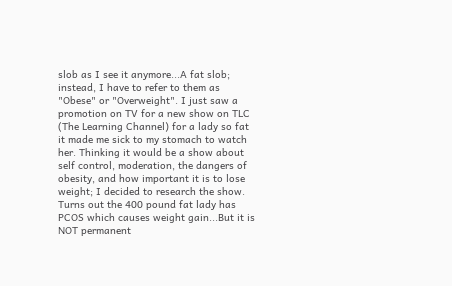slob as I see it anymore...A fat slob; instead, I have to refer to them as "Obese" or "Overweight". I just saw a promotion on TV for a new show on TLC (The Learning Channel) for a lady so fat it made me sick to my stomach to watch her. Thinking it would be a show about self control, moderation, the dangers of obesity, and how important it is to lose weight; I decided to research the show. Turns out the 400 pound fat lady has PCOS which causes weight gain...But it is NOT permanent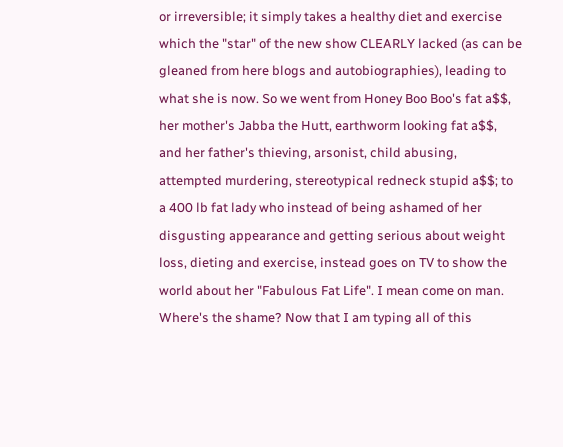or irreversible; it simply takes a healthy diet and exercise which the "star" of the new show CLEARLY lacked (as can be gleaned from here blogs and autobiographies), leading to what she is now. So we went from Honey Boo Boo's fat a$$, her mother's Jabba the Hutt, earthworm looking fat a$$, and her father's thieving, arsonist, child abusing, attempted murdering, stereotypical redneck stupid a$$; to a 400 lb fat lady who instead of being ashamed of her disgusting appearance and getting serious about weight loss, dieting and exercise, instead goes on TV to show the world about her "Fabulous Fat Life". I mean come on man. Where's the shame? Now that I am typing all of this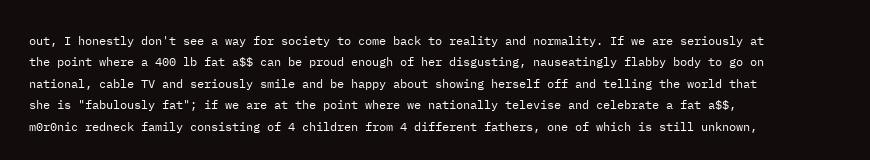out, I honestly don't see a way for society to come back to reality and normality. If we are seriously at the point where a 400 lb fat a$$ can be proud enough of her disgusting, nauseatingly flabby body to go on national, cable TV and seriously smile and be happy about showing herself off and telling the world that she is "fabulously fat"; if we are at the point where we nationally televise and celebrate a fat a$$, m0r0nic redneck family consisting of 4 children from 4 different fathers, one of which is still unknown,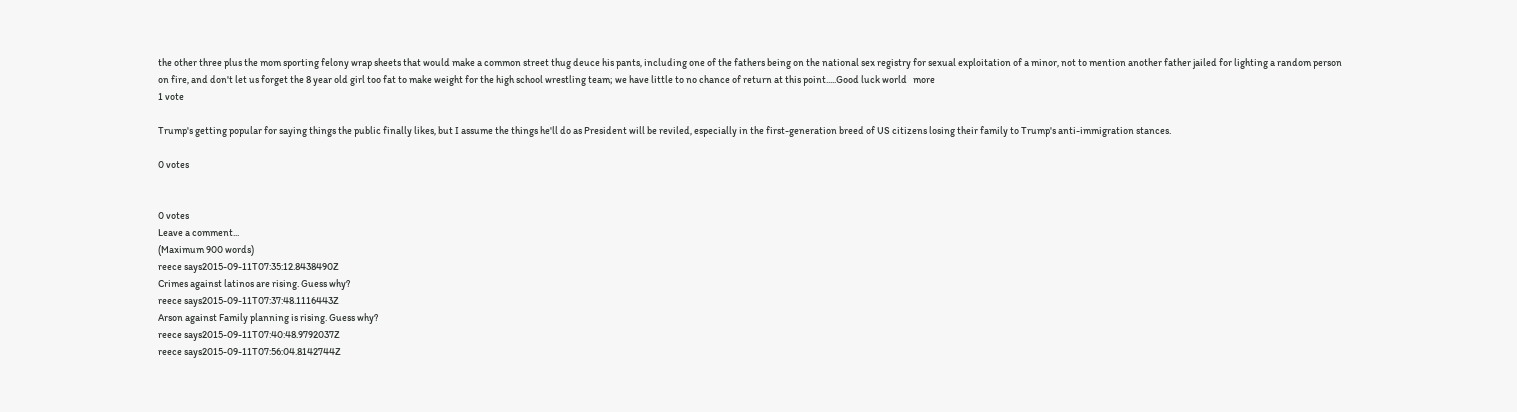the other three plus the mom sporting felony wrap sheets that would make a common street thug deuce his pants, including one of the fathers being on the national sex registry for sexual exploitation of a minor, not to mention another father jailed for lighting a random person on fire, and don't let us forget the 8 year old girl too fat to make weight for the high school wrestling team; we have little to no chance of return at this point.....Good luck world   more
1 vote

Trump's getting popular for saying things the public finally likes, but I assume the things he'll do as President will be reviled, especially in the first-generation breed of US citizens losing their family to Trump's anti-immigration stances.

0 votes


0 votes
Leave a comment...
(Maximum 900 words)
reece says2015-09-11T07:35:12.8438490Z
Crimes against latinos are rising. Guess why?
reece says2015-09-11T07:37:48.1116443Z
Arson against Family planning is rising. Guess why?
reece says2015-09-11T07:40:48.9792037Z
reece says2015-09-11T07:56:04.8142744Z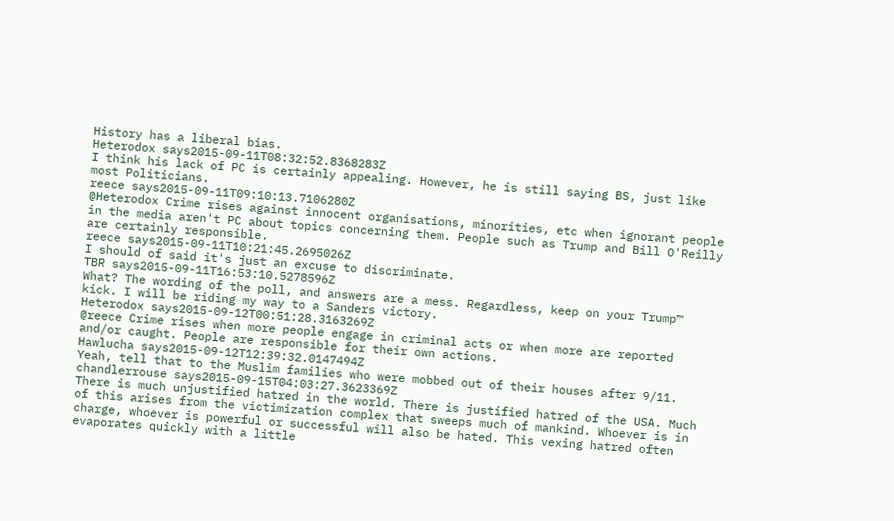History has a liberal bias.
Heterodox says2015-09-11T08:32:52.8368283Z
I think his lack of PC is certainly appealing. However, he is still saying BS, just like most Politicians.
reece says2015-09-11T09:10:13.7106280Z
@Heterodox Crime rises against innocent organisations, minorities, etc when ignorant people in the media aren't PC about topics concerning them. People such as Trump and Bill O'Reilly are certainly responsible.
reece says2015-09-11T10:21:45.2695026Z
I should of said it's just an excuse to discriminate.
TBR says2015-09-11T16:53:10.5278596Z
What? The wording of the poll, and answers are a mess. Regardless, keep on your Trump™ kick. I will be riding my way to a Sanders victory.
Heterodox says2015-09-12T00:51:28.3163269Z
@reece Crime rises when more people engage in criminal acts or when more are reported and/or caught. People are responsible for their own actions.
Hawlucha says2015-09-12T12:39:32.0147494Z
Yeah, tell that to the Muslim families who were mobbed out of their houses after 9/11.
chandlerrouse says2015-09-15T04:03:27.3623369Z
There is much unjustified hatred in the world. There is justified hatred of the USA. Much of this arises from the victimization complex that sweeps much of mankind. Whoever is in charge, whoever is powerful or successful will also be hated. This vexing hatred often evaporates quickly with a little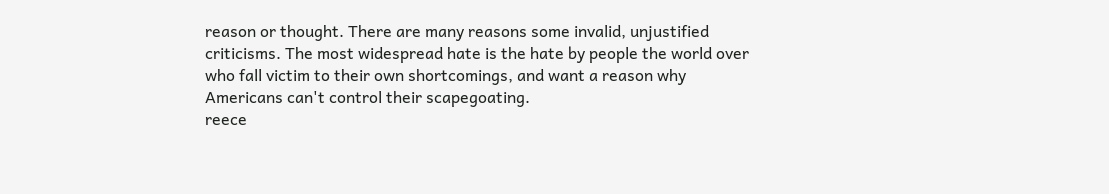reason or thought. There are many reasons some invalid, unjustified criticisms. The most widespread hate is the hate by people the world over who fall victim to their own shortcomings, and want a reason why Americans can't control their scapegoating.
reece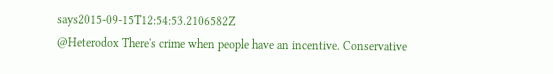says2015-09-15T12:54:53.2106582Z
@Heterodox There's crime when people have an incentive. Conservative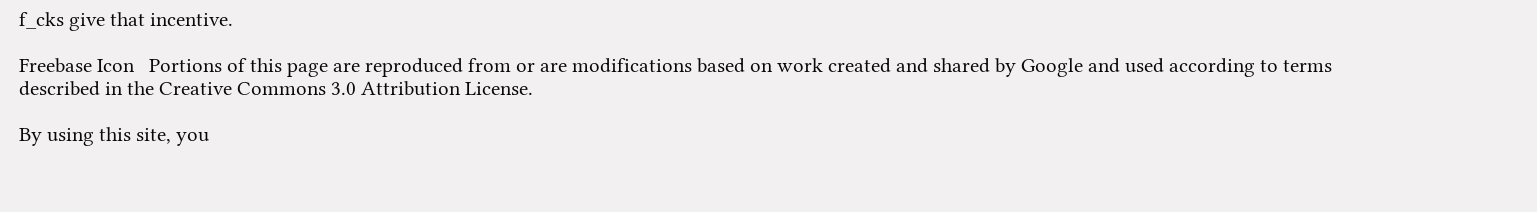f_cks give that incentive.

Freebase Icon   Portions of this page are reproduced from or are modifications based on work created and shared by Google and used according to terms described in the Creative Commons 3.0 Attribution License.

By using this site, you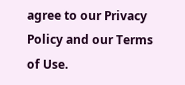agree to our Privacy Policy and our Terms of Use.